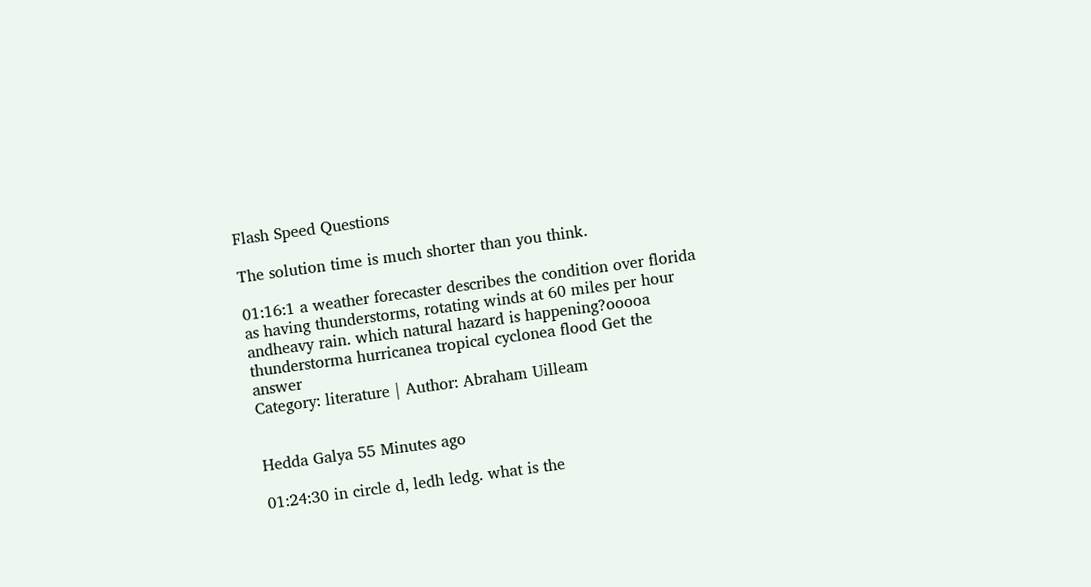Flash Speed Questions

The solution time is much shorter than you think.

01:16:1 a weather forecaster describes the condition over florida as having thunderstorms, rotating winds at 60 miles per hour andheavy rain. which natural hazard is happening?ooooa thunderstorma hurricanea tropical cyclonea flood Get the answer
Category: literature | Author: Abraham Uilleam


Hedda Galya 55 Minutes ago

01:24:30 in circle d, ledh ledg. what is the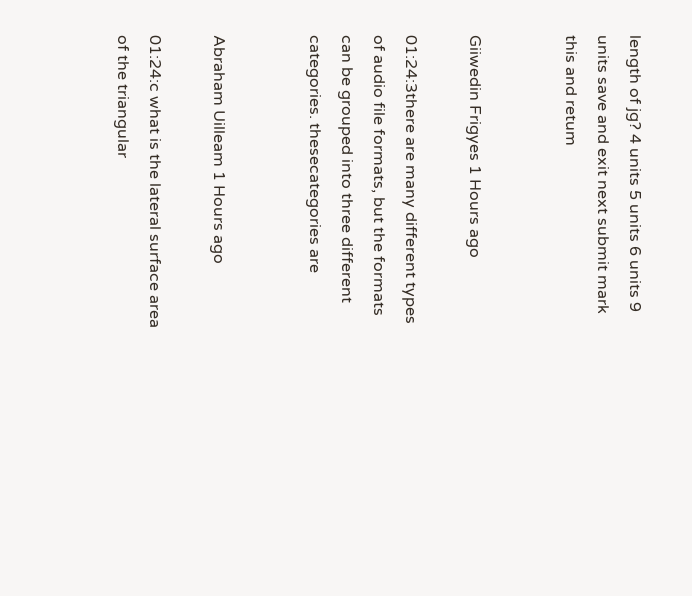length of jg? 4 units 5 units 6 units 9 units save and exit next submit mark this and retum


Giiwedin Frigyes 1 Hours ago

01:24:3there are many different types of audio file formats, but the formats can be grouped into three different categories. thesecategories are


Abraham Uilleam 1 Hours ago

01:24:c what is the lateral surface area of the triangular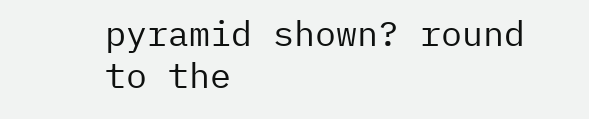pyramid shown? round to the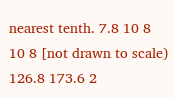nearest tenth. 7.8 10 8 10 8 [not drawn to scale) 126.8 173.6 2